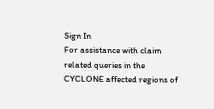Sign In
For assistance with claim related queries in the CYCLONE affected regions of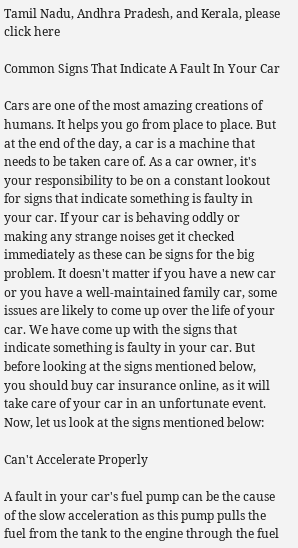Tamil Nadu, Andhra Pradesh, and Kerala, please click here

Common Signs That Indicate A Fault In Your Car

Cars are one of the most amazing creations of humans. It helps you go from place to place. But at the end of the day, a car is a machine that needs to be taken care of. As a car owner, it's your responsibility to be on a constant lookout for signs that indicate something is faulty in your car. If your car is behaving oddly or making any strange noises get it checked immediately as these can be signs for the big problem. It doesn't matter if you have a new car or you have a well-maintained family car, some issues are likely to come up over the life of your car. We have come up with the signs that indicate something is faulty in your car. But before looking at the signs mentioned below, you should buy car insurance online, as it will take care of your car in an unfortunate event. Now, let us look at the signs mentioned below:

Can't Accelerate Properly

A fault in your car's fuel pump can be the cause of the slow acceleration as this pump pulls the fuel from the tank to the engine through the fuel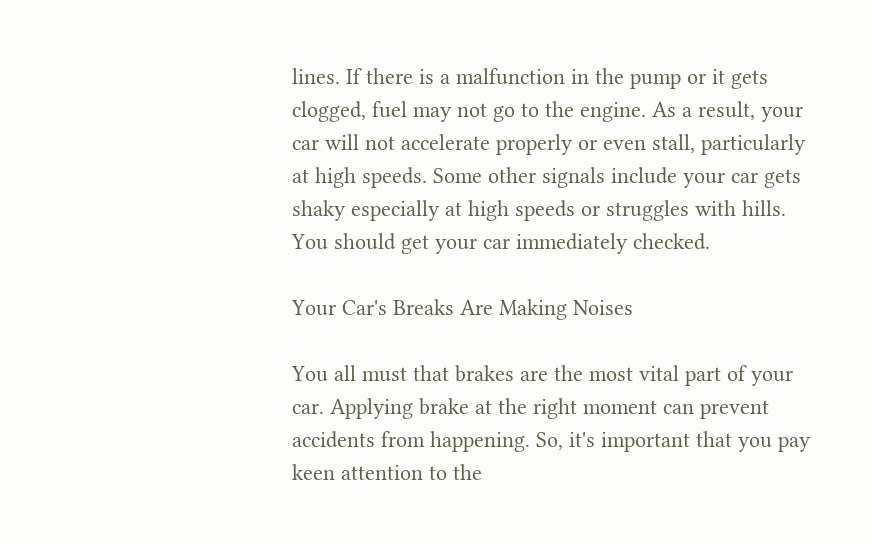lines. If there is a malfunction in the pump or it gets clogged, fuel may not go to the engine. As a result, your car will not accelerate properly or even stall, particularly at high speeds. Some other signals include your car gets shaky especially at high speeds or struggles with hills. You should get your car immediately checked.

Your Car's Breaks Are Making Noises

You all must that brakes are the most vital part of your car. Applying brake at the right moment can prevent accidents from happening. So, it's important that you pay keen attention to the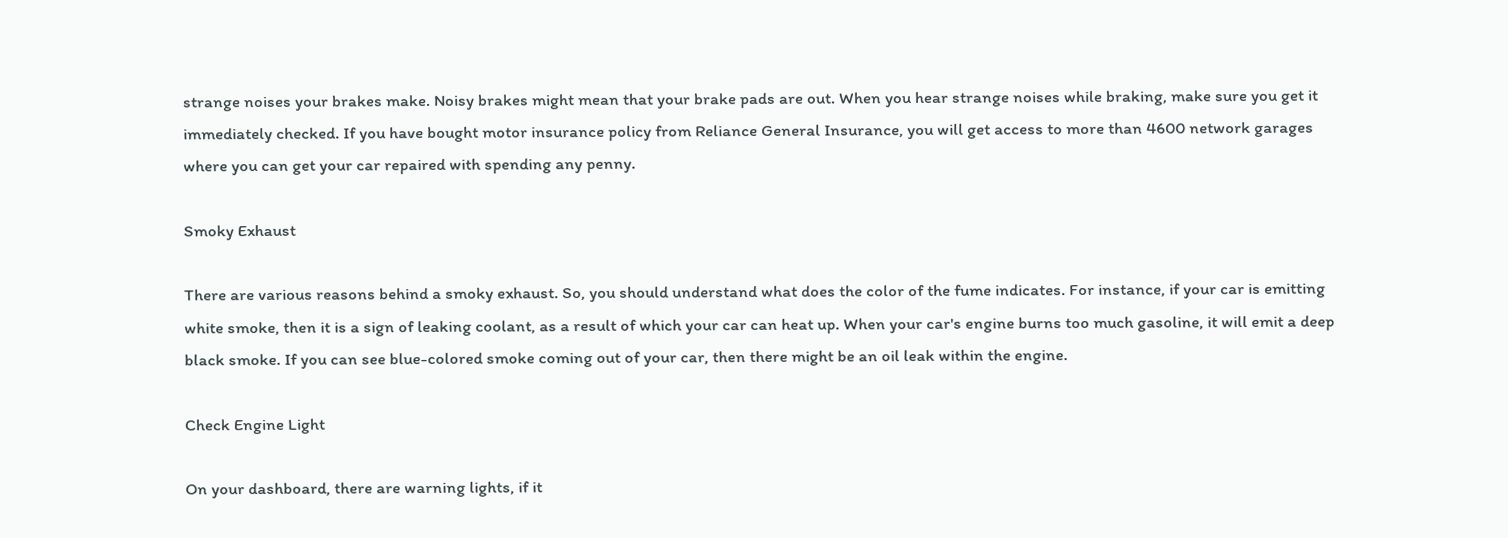strange noises your brakes make. Noisy brakes might mean that your brake pads are out. When you hear strange noises while braking, make sure you get it immediately checked. If you have bought motor insurance policy from Reliance General Insurance, you will get access to more than 4600 network garages where you can get your car repaired with spending any penny.

Smoky Exhaust

There are various reasons behind a smoky exhaust. So, you should understand what does the color of the fume indicates. For instance, if your car is emitting white smoke, then it is a sign of leaking coolant, as a result of which your car can heat up. When your car's engine burns too much gasoline, it will emit a deep black smoke. If you can see blue-colored smoke coming out of your car, then there might be an oil leak within the engine.

Check Engine Light

On your dashboard, there are warning lights, if it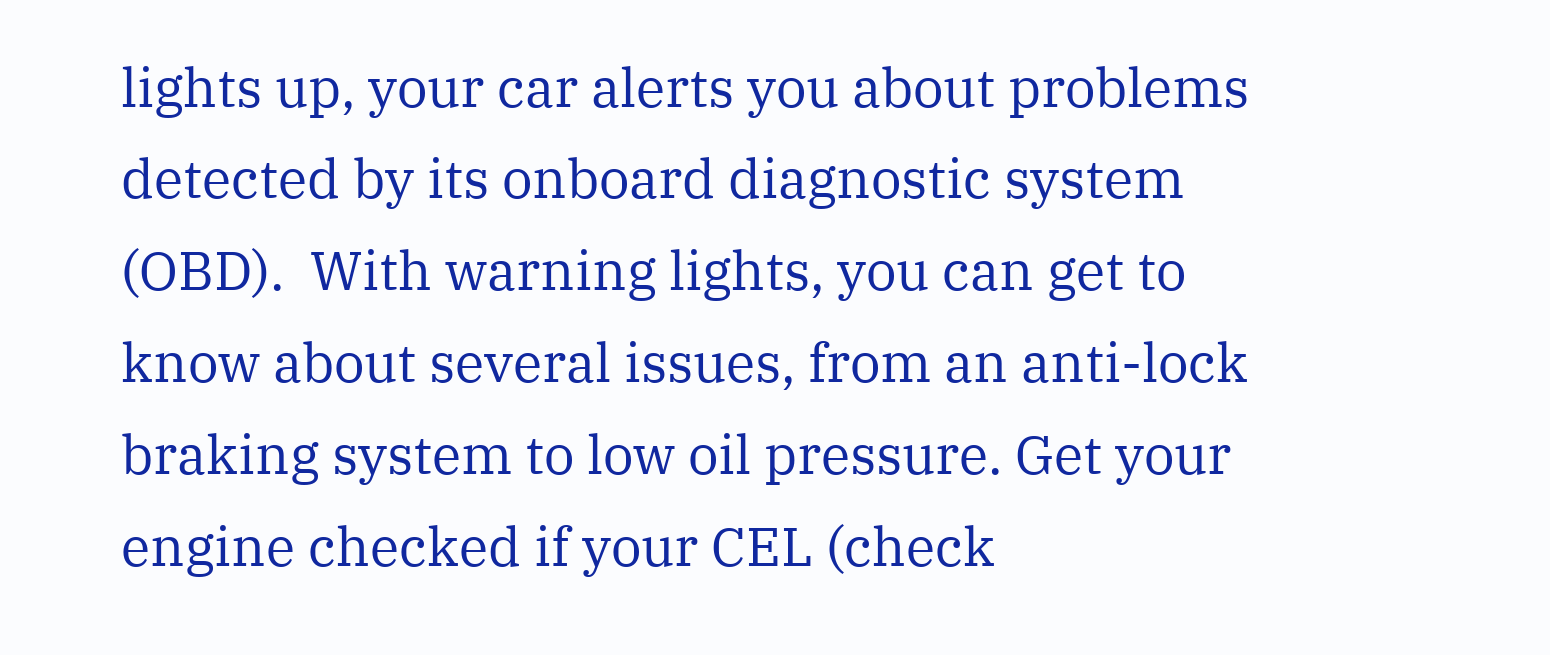lights up, your car alerts you about problems detected by its onboard diagnostic system (OBD).  With warning lights, you can get to know about several issues, from an anti-lock braking system to low oil pressure. Get your engine checked if your CEL (check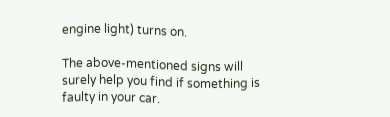engine light) turns on.

The above-mentioned signs will surely help you find if something is faulty in your car.